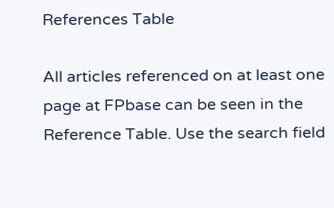References Table

All articles referenced on at least one page at FPbase can be seen in the Reference Table. Use the search field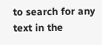to search for any text in the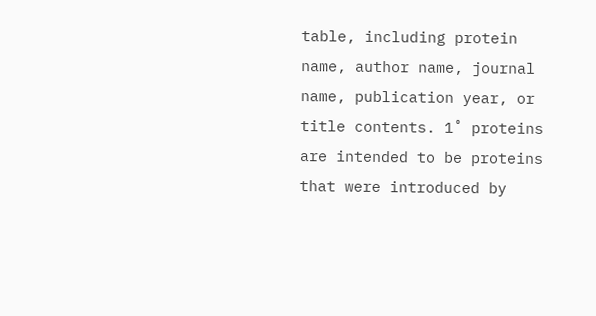table, including protein name, author name, journal name, publication year, or title contents. 1˚ proteins are intended to be proteins that were introduced by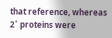that reference, whereas 2˚ proteins were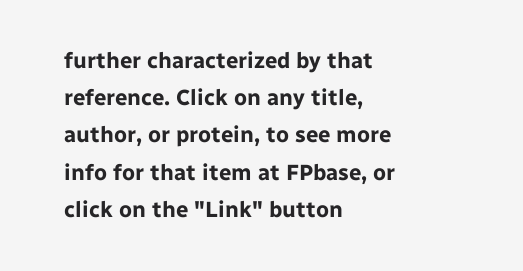further characterized by that reference. Click on any title, author, or protein, to see more info for that item at FPbase, or click on the "Link" button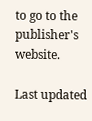to go to the publisher's website.

Last updated